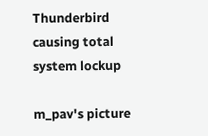Thunderbird causing total system lockup

m_pav's picture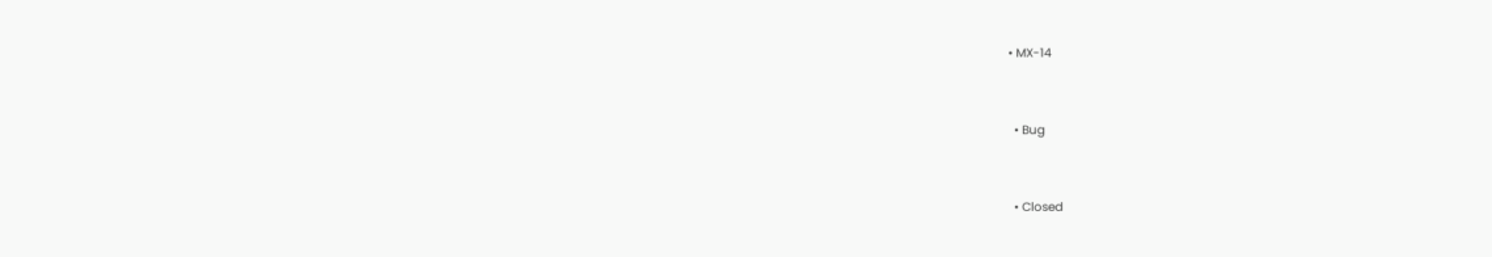• MX-14


  • Bug


  • Closed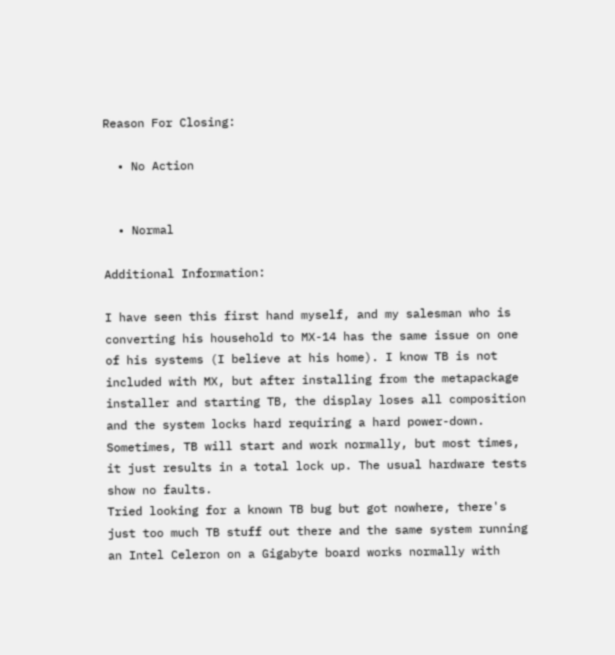Reason For Closing:

  • No Action


  • Normal

Additional Information:

I have seen this first hand myself, and my salesman who is converting his household to MX-14 has the same issue on one of his systems (I believe at his home). I know TB is not included with MX, but after installing from the metapackage installer and starting TB, the display loses all composition and the system locks hard requiring a hard power-down. Sometimes, TB will start and work normally, but most times, it just results in a total lock up. The usual hardware tests show no faults.
Tried looking for a known TB bug but got nowhere, there's just too much TB stuff out there and the same system running an Intel Celeron on a Gigabyte board works normally with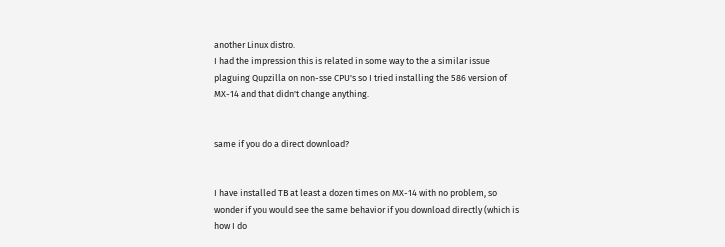another Linux distro.
I had the impression this is related in some way to the a similar issue plaguing Qupzilla on non-sse CPU's so I tried installing the 586 version of MX-14 and that didn't change anything.


same if you do a direct download?


I have installed TB at least a dozen times on MX-14 with no problem, so wonder if you would see the same behavior if you download directly (which is how I do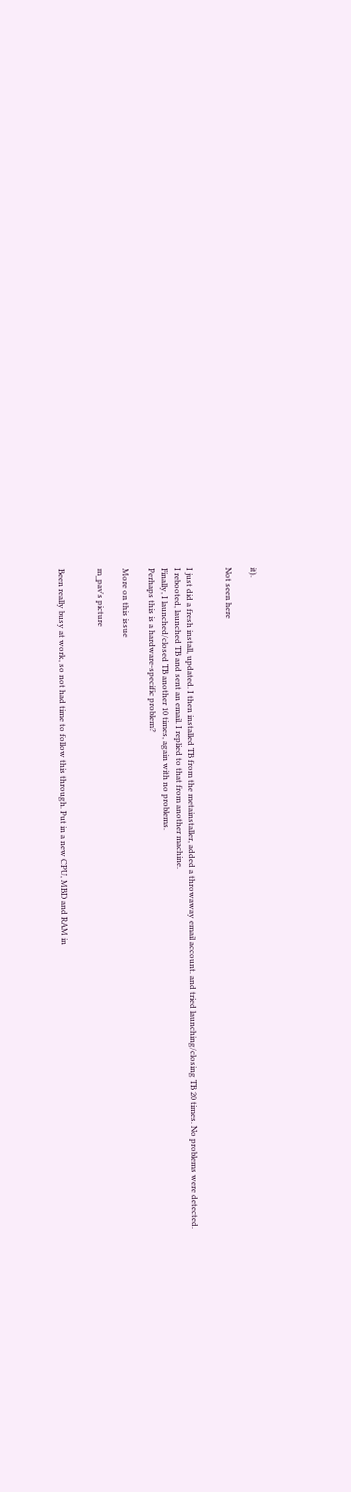it).

Not seen here


I just did a fresh install, updated. I then installed TB from the metainstaller, added a throwaway email account. and tried launching/closing TB 20 times. No problems were detected.
I rebooted, launched TB and sent an email. I replied to that from another machine.
Finally, I launched/closed TB another 10 times, again with no problems.
Perhaps this is a hardware-specific problem?

More on this issue

m_pav's picture


Been really busy at work, so not had time to follow this through. Put in a new CPU, MBD and RAM in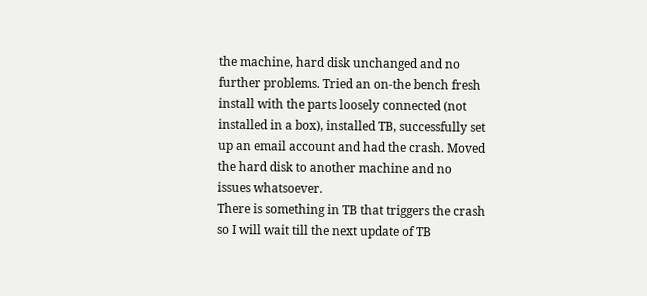the machine, hard disk unchanged and no further problems. Tried an on-the bench fresh install with the parts loosely connected (not installed in a box), installed TB, successfully set up an email account and had the crash. Moved the hard disk to another machine and no issues whatsoever.
There is something in TB that triggers the crash so I will wait till the next update of TB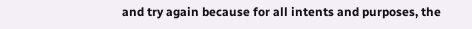and try again because for all intents and purposes, the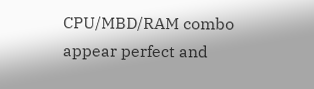CPU/MBD/RAM combo appear perfect and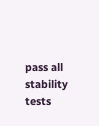pass all stability tests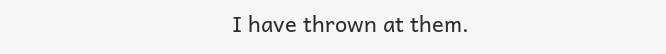I have thrown at them.